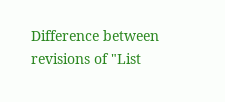Difference between revisions of "List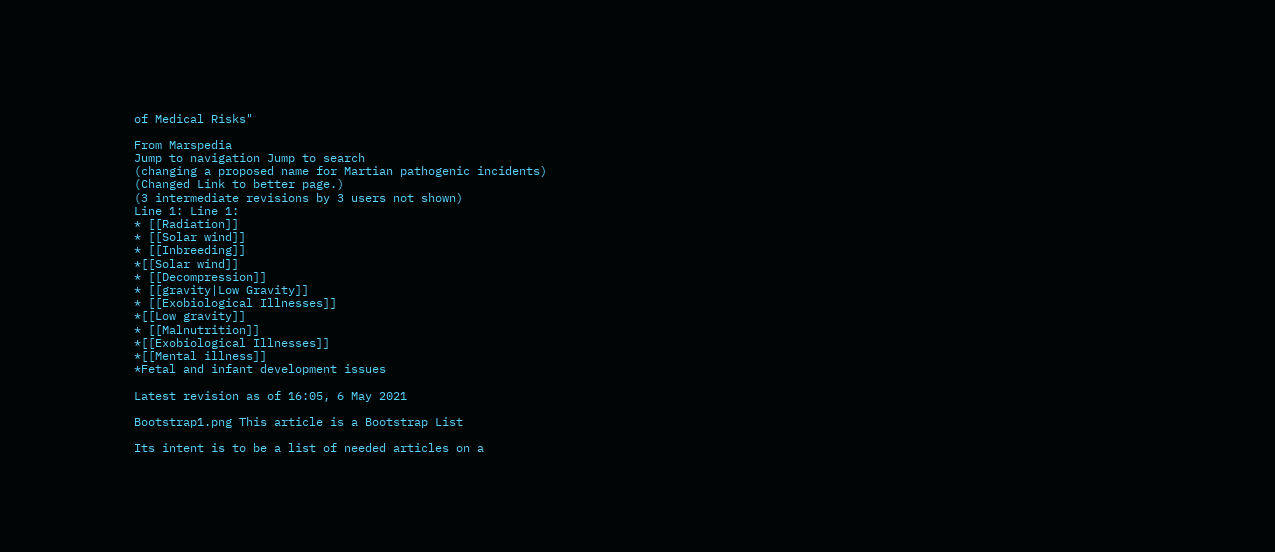of Medical Risks"

From Marspedia
Jump to navigation Jump to search
(changing a proposed name for Martian pathogenic incidents)
(Changed Link to better page.)
(3 intermediate revisions by 3 users not shown)
Line 1: Line 1:
* [[Radiation]]
* [[Solar wind]]
* [[Inbreeding]]
*[[Solar wind]]
* [[Decompression]]
* [[gravity|Low Gravity]]
* [[Exobiological Illnesses]]
*[[Low gravity]]
* [[Malnutrition]]
*[[Exobiological Illnesses]]
*[[Mental illness]]
*Fetal and infant development issues

Latest revision as of 16:05, 6 May 2021

Bootstrap1.png This article is a Bootstrap List

Its intent is to be a list of needed articles on a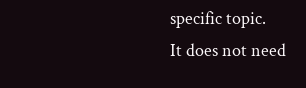specific topic.
It does not need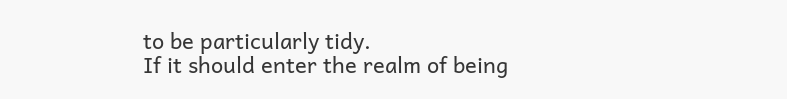to be particularly tidy.
If it should enter the realm of being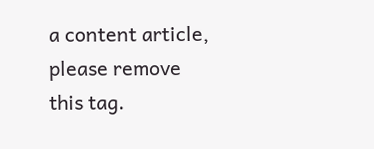a content article, please remove this tag.